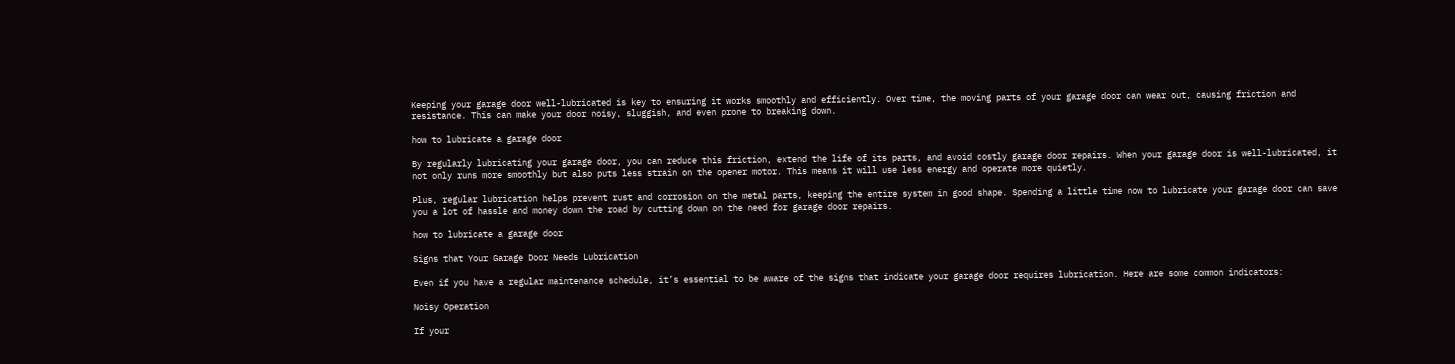Keeping your garage door well-lubricated is key to ensuring it works smoothly and efficiently. Over time, the moving parts of your garage door can wear out, causing friction and resistance. This can make your door noisy, sluggish, and even prone to breaking down.

how to lubricate a garage door

By regularly lubricating your garage door, you can reduce this friction, extend the life of its parts, and avoid costly garage door repairs. When your garage door is well-lubricated, it not only runs more smoothly but also puts less strain on the opener motor. This means it will use less energy and operate more quietly.

Plus, regular lubrication helps prevent rust and corrosion on the metal parts, keeping the entire system in good shape. Spending a little time now to lubricate your garage door can save you a lot of hassle and money down the road by cutting down on the need for garage door repairs.

how to lubricate a garage door

Signs that Your Garage Door Needs Lubrication

Even if you have a regular maintenance schedule, it’s essential to be aware of the signs that indicate your garage door requires lubrication. Here are some common indicators:

Noisy Operation

If your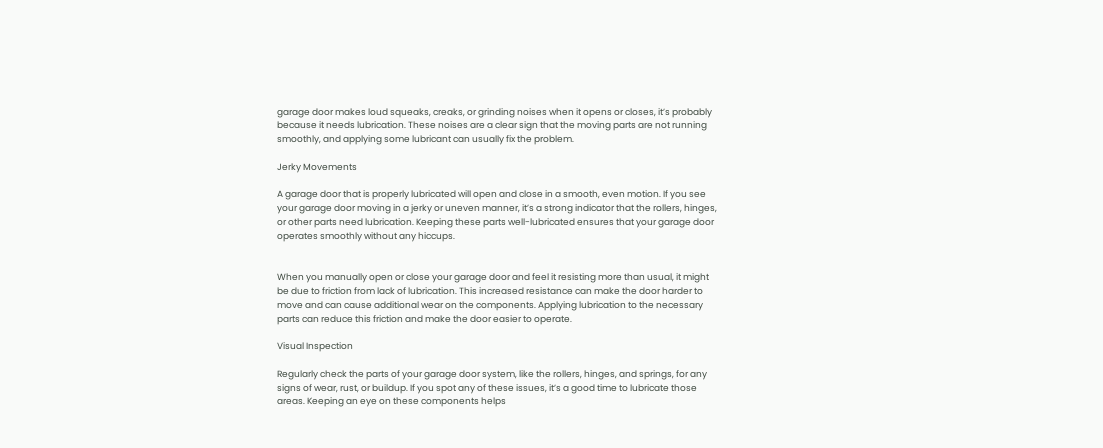garage door makes loud squeaks, creaks, or grinding noises when it opens or closes, it’s probably because it needs lubrication. These noises are a clear sign that the moving parts are not running smoothly, and applying some lubricant can usually fix the problem.

Jerky Movements

A garage door that is properly lubricated will open and close in a smooth, even motion. If you see your garage door moving in a jerky or uneven manner, it’s a strong indicator that the rollers, hinges, or other parts need lubrication. Keeping these parts well-lubricated ensures that your garage door operates smoothly without any hiccups.


When you manually open or close your garage door and feel it resisting more than usual, it might be due to friction from lack of lubrication. This increased resistance can make the door harder to move and can cause additional wear on the components. Applying lubrication to the necessary parts can reduce this friction and make the door easier to operate.

Visual Inspection

Regularly check the parts of your garage door system, like the rollers, hinges, and springs, for any signs of wear, rust, or buildup. If you spot any of these issues, it’s a good time to lubricate those areas. Keeping an eye on these components helps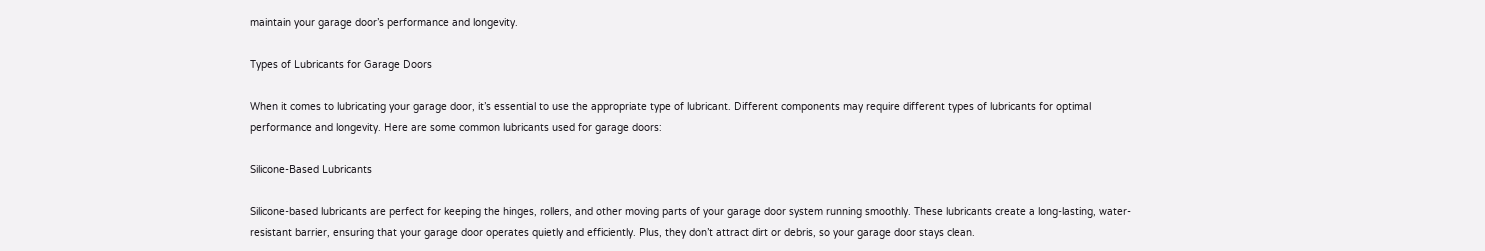maintain your garage door’s performance and longevity.

Types of Lubricants for Garage Doors

When it comes to lubricating your garage door, it’s essential to use the appropriate type of lubricant. Different components may require different types of lubricants for optimal performance and longevity. Here are some common lubricants used for garage doors:

Silicone-Based Lubricants

Silicone-based lubricants are perfect for keeping the hinges, rollers, and other moving parts of your garage door system running smoothly. These lubricants create a long-lasting, water-resistant barrier, ensuring that your garage door operates quietly and efficiently. Plus, they don’t attract dirt or debris, so your garage door stays clean.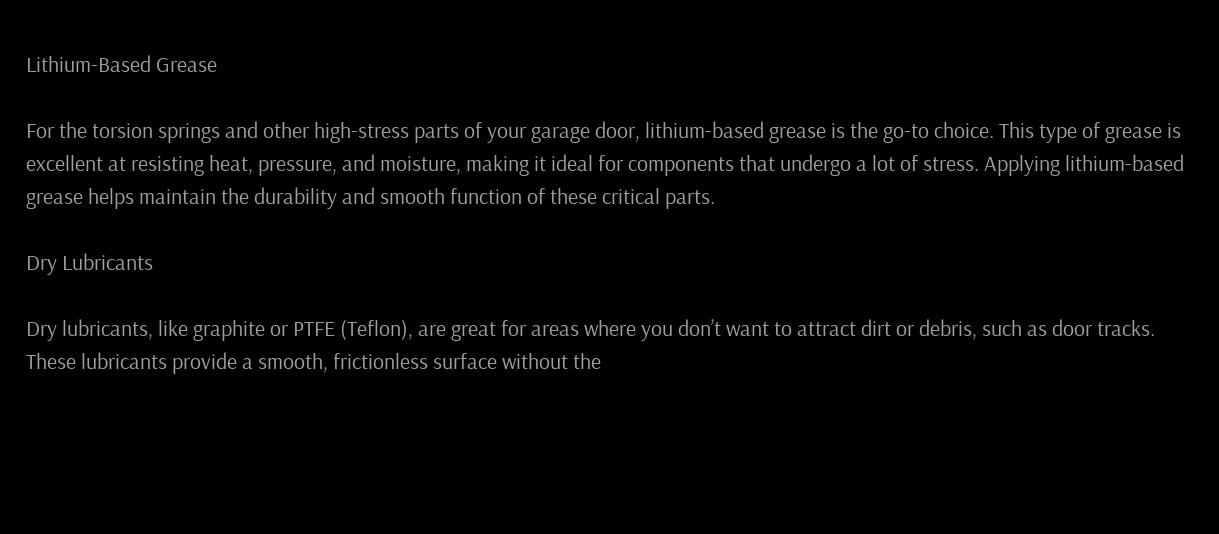Lithium-Based Grease

For the torsion springs and other high-stress parts of your garage door, lithium-based grease is the go-to choice. This type of grease is excellent at resisting heat, pressure, and moisture, making it ideal for components that undergo a lot of stress. Applying lithium-based grease helps maintain the durability and smooth function of these critical parts.

Dry Lubricants

Dry lubricants, like graphite or PTFE (Teflon), are great for areas where you don’t want to attract dirt or debris, such as door tracks. These lubricants provide a smooth, frictionless surface without the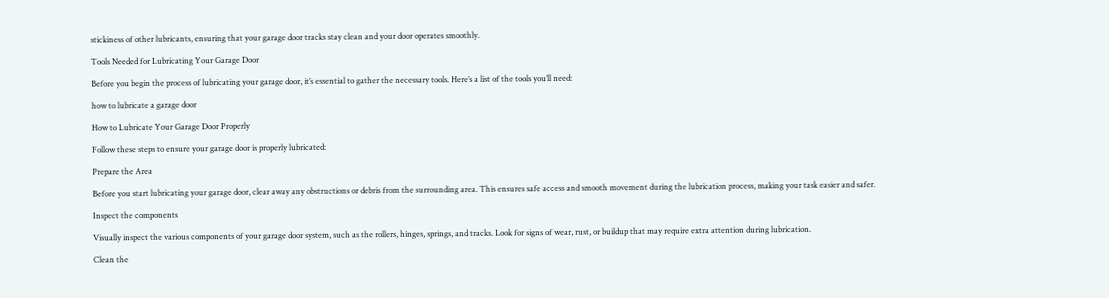stickiness of other lubricants, ensuring that your garage door tracks stay clean and your door operates smoothly.

Tools Needed for Lubricating Your Garage Door

Before you begin the process of lubricating your garage door, it’s essential to gather the necessary tools. Here’s a list of the tools you’ll need:

how to lubricate a garage door

How to Lubricate Your Garage Door Properly

Follow these steps to ensure your garage door is properly lubricated:

Prepare the Area

Before you start lubricating your garage door, clear away any obstructions or debris from the surrounding area. This ensures safe access and smooth movement during the lubrication process, making your task easier and safer.

Inspect the components

Visually inspect the various components of your garage door system, such as the rollers, hinges, springs, and tracks. Look for signs of wear, rust, or buildup that may require extra attention during lubrication.

Clean the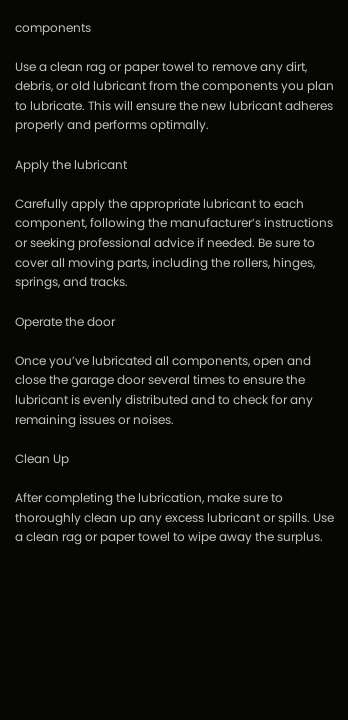components

Use a clean rag or paper towel to remove any dirt, debris, or old lubricant from the components you plan to lubricate. This will ensure the new lubricant adheres properly and performs optimally.

Apply the lubricant

Carefully apply the appropriate lubricant to each component, following the manufacturer’s instructions or seeking professional advice if needed. Be sure to cover all moving parts, including the rollers, hinges, springs, and tracks.

Operate the door

Once you’ve lubricated all components, open and close the garage door several times to ensure the lubricant is evenly distributed and to check for any remaining issues or noises.

Clean Up

After completing the lubrication, make sure to thoroughly clean up any excess lubricant or spills. Use a clean rag or paper towel to wipe away the surplus.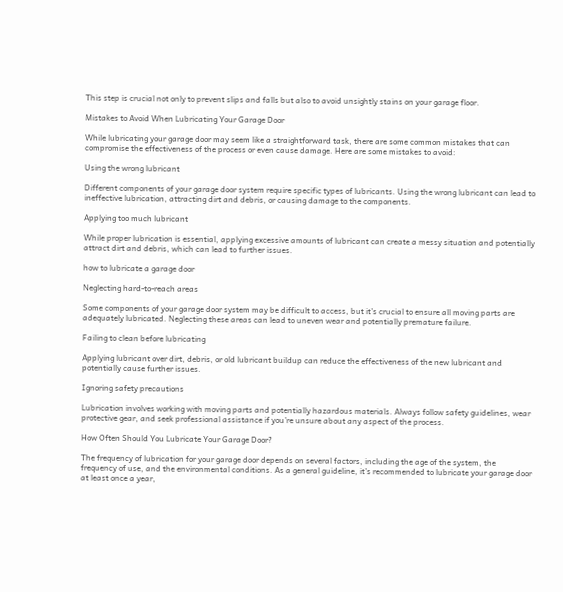This step is crucial not only to prevent slips and falls but also to avoid unsightly stains on your garage floor.

Mistakes to Avoid When Lubricating Your Garage Door

While lubricating your garage door may seem like a straightforward task, there are some common mistakes that can compromise the effectiveness of the process or even cause damage. Here are some mistakes to avoid:

Using the wrong lubricant

Different components of your garage door system require specific types of lubricants. Using the wrong lubricant can lead to ineffective lubrication, attracting dirt and debris, or causing damage to the components.

Applying too much lubricant

While proper lubrication is essential, applying excessive amounts of lubricant can create a messy situation and potentially attract dirt and debris, which can lead to further issues.

how to lubricate a garage door

Neglecting hard-to-reach areas

Some components of your garage door system may be difficult to access, but it’s crucial to ensure all moving parts are adequately lubricated. Neglecting these areas can lead to uneven wear and potentially premature failure.

Failing to clean before lubricating

Applying lubricant over dirt, debris, or old lubricant buildup can reduce the effectiveness of the new lubricant and potentially cause further issues.

Ignoring safety precautions

Lubrication involves working with moving parts and potentially hazardous materials. Always follow safety guidelines, wear protective gear, and seek professional assistance if you’re unsure about any aspect of the process.

How Often Should You Lubricate Your Garage Door?

The frequency of lubrication for your garage door depends on several factors, including the age of the system, the frequency of use, and the environmental conditions. As a general guideline, it’s recommended to lubricate your garage door at least once a year,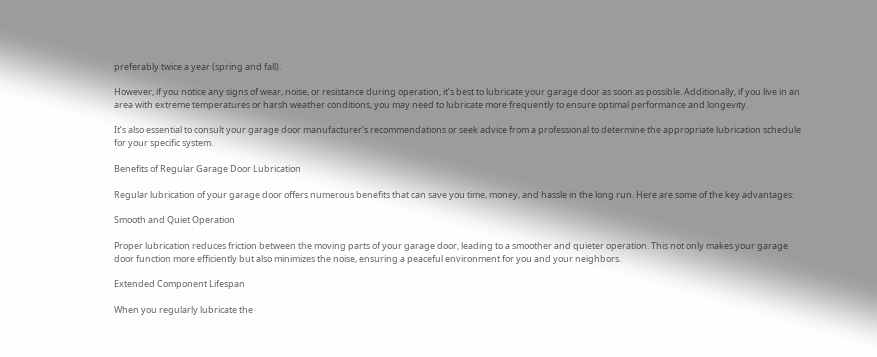preferably twice a year (spring and fall).

However, if you notice any signs of wear, noise, or resistance during operation, it’s best to lubricate your garage door as soon as possible. Additionally, if you live in an area with extreme temperatures or harsh weather conditions, you may need to lubricate more frequently to ensure optimal performance and longevity.

It’s also essential to consult your garage door manufacturer’s recommendations or seek advice from a professional to determine the appropriate lubrication schedule for your specific system.

Benefits of Regular Garage Door Lubrication

Regular lubrication of your garage door offers numerous benefits that can save you time, money, and hassle in the long run. Here are some of the key advantages:

Smooth and Quiet Operation

Proper lubrication reduces friction between the moving parts of your garage door, leading to a smoother and quieter operation. This not only makes your garage door function more efficiently but also minimizes the noise, ensuring a peaceful environment for you and your neighbors.

Extended Component Lifespan

When you regularly lubricate the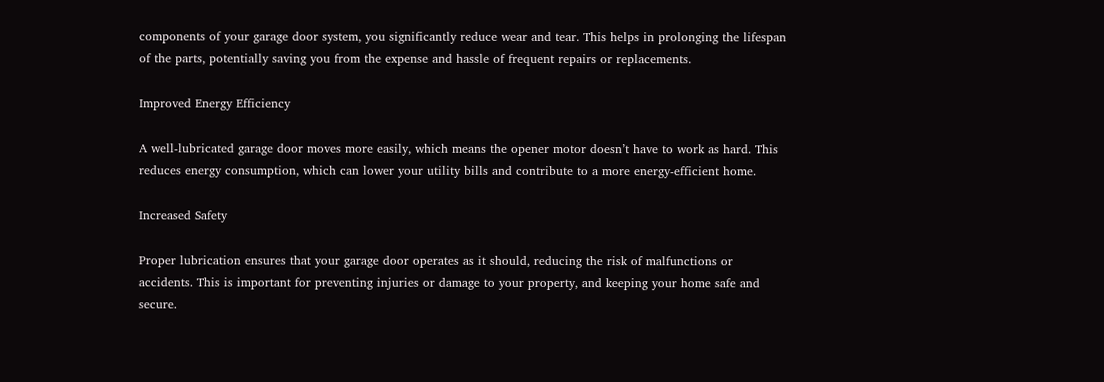components of your garage door system, you significantly reduce wear and tear. This helps in prolonging the lifespan of the parts, potentially saving you from the expense and hassle of frequent repairs or replacements.

Improved Energy Efficiency

A well-lubricated garage door moves more easily, which means the opener motor doesn’t have to work as hard. This reduces energy consumption, which can lower your utility bills and contribute to a more energy-efficient home.

Increased Safety

Proper lubrication ensures that your garage door operates as it should, reducing the risk of malfunctions or accidents. This is important for preventing injuries or damage to your property, and keeping your home safe and secure.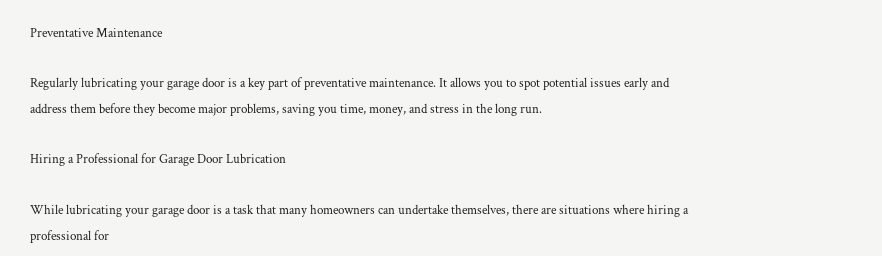Preventative Maintenance

Regularly lubricating your garage door is a key part of preventative maintenance. It allows you to spot potential issues early and address them before they become major problems, saving you time, money, and stress in the long run.

Hiring a Professional for Garage Door Lubrication

While lubricating your garage door is a task that many homeowners can undertake themselves, there are situations where hiring a professional for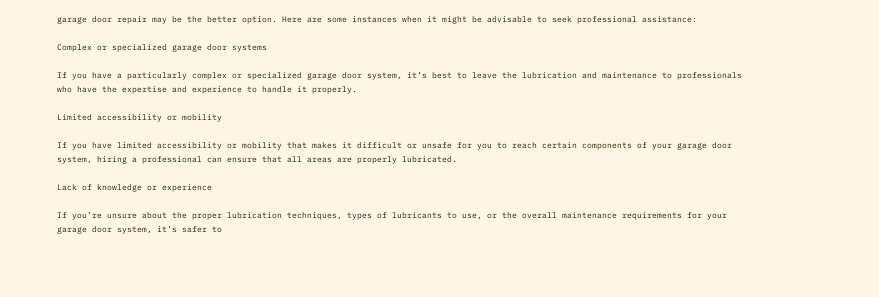garage door repair may be the better option. Here are some instances when it might be advisable to seek professional assistance:

Complex or specialized garage door systems

If you have a particularly complex or specialized garage door system, it’s best to leave the lubrication and maintenance to professionals who have the expertise and experience to handle it properly.

Limited accessibility or mobility

If you have limited accessibility or mobility that makes it difficult or unsafe for you to reach certain components of your garage door system, hiring a professional can ensure that all areas are properly lubricated.

Lack of knowledge or experience

If you’re unsure about the proper lubrication techniques, types of lubricants to use, or the overall maintenance requirements for your garage door system, it’s safer to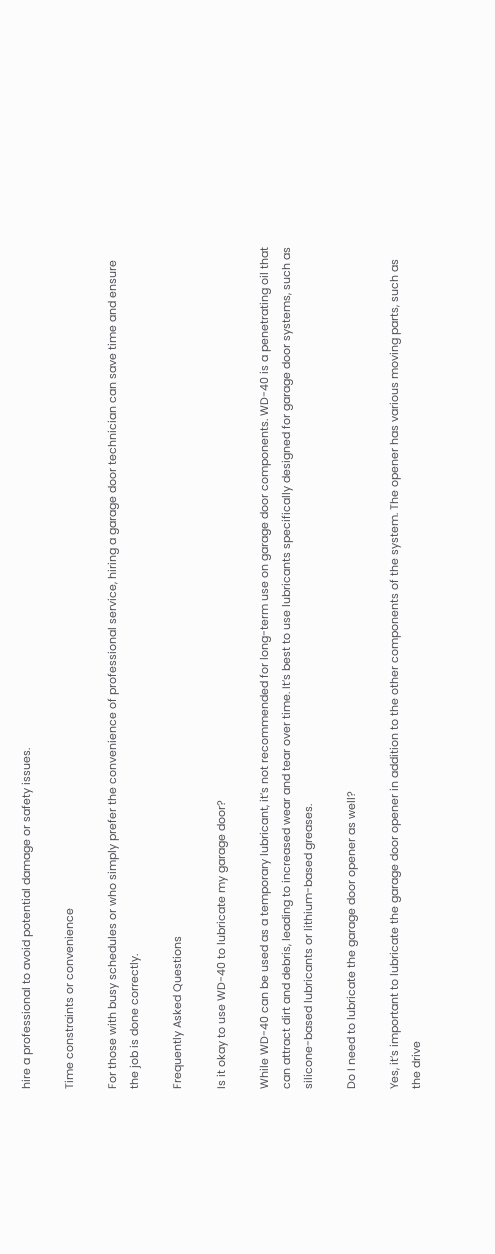hire a professional to avoid potential damage or safety issues.

Time constraints or convenience

For those with busy schedules or who simply prefer the convenience of professional service, hiring a garage door technician can save time and ensure the job is done correctly.

Frequently Asked Questions

Is it okay to use WD-40 to lubricate my garage door?

While WD-40 can be used as a temporary lubricant, it’s not recommended for long-term use on garage door components. WD-40 is a penetrating oil that can attract dirt and debris, leading to increased wear and tear over time. It’s best to use lubricants specifically designed for garage door systems, such as silicone-based lubricants or lithium-based greases.

Do I need to lubricate the garage door opener as well?

Yes, it’s important to lubricate the garage door opener in addition to the other components of the system. The opener has various moving parts, such as the drive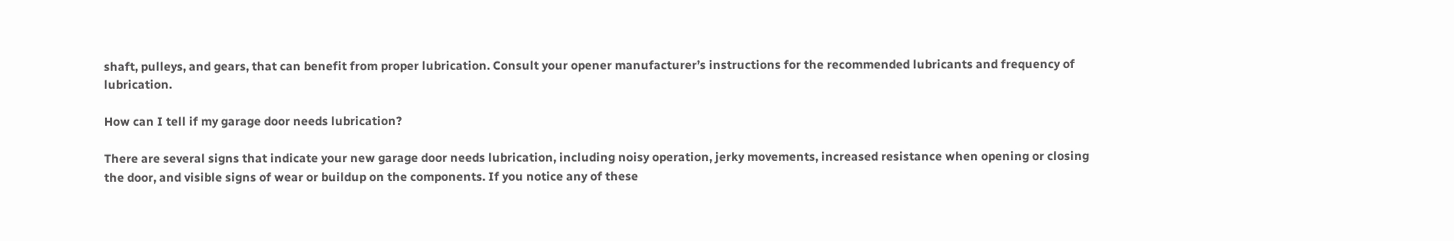shaft, pulleys, and gears, that can benefit from proper lubrication. Consult your opener manufacturer’s instructions for the recommended lubricants and frequency of lubrication.

How can I tell if my garage door needs lubrication?

There are several signs that indicate your new garage door needs lubrication, including noisy operation, jerky movements, increased resistance when opening or closing the door, and visible signs of wear or buildup on the components. If you notice any of these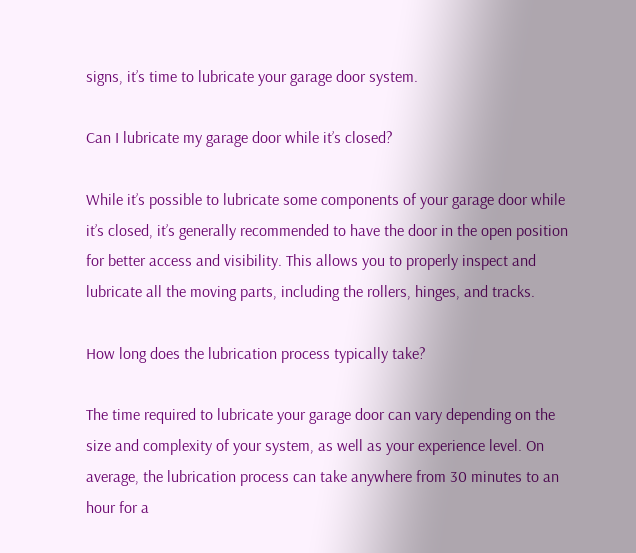signs, it’s time to lubricate your garage door system.

Can I lubricate my garage door while it’s closed?

While it’s possible to lubricate some components of your garage door while it’s closed, it’s generally recommended to have the door in the open position for better access and visibility. This allows you to properly inspect and lubricate all the moving parts, including the rollers, hinges, and tracks.

How long does the lubrication process typically take?

The time required to lubricate your garage door can vary depending on the size and complexity of your system, as well as your experience level. On average, the lubrication process can take anywhere from 30 minutes to an hour for a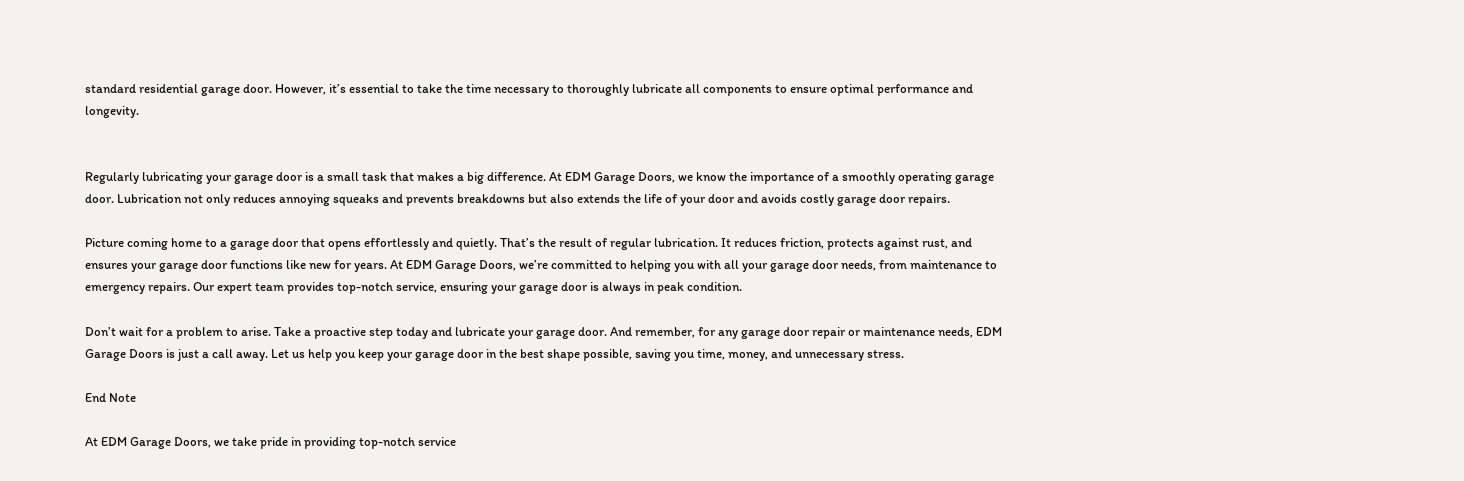standard residential garage door. However, it’s essential to take the time necessary to thoroughly lubricate all components to ensure optimal performance and longevity.


Regularly lubricating your garage door is a small task that makes a big difference. At EDM Garage Doors, we know the importance of a smoothly operating garage door. Lubrication not only reduces annoying squeaks and prevents breakdowns but also extends the life of your door and avoids costly garage door repairs.

Picture coming home to a garage door that opens effortlessly and quietly. That’s the result of regular lubrication. It reduces friction, protects against rust, and ensures your garage door functions like new for years. At EDM Garage Doors, we’re committed to helping you with all your garage door needs, from maintenance to emergency repairs. Our expert team provides top-notch service, ensuring your garage door is always in peak condition.

Don’t wait for a problem to arise. Take a proactive step today and lubricate your garage door. And remember, for any garage door repair or maintenance needs, EDM Garage Doors is just a call away. Let us help you keep your garage door in the best shape possible, saving you time, money, and unnecessary stress.

End Note

At EDM Garage Doors, we take pride in providing top-notch service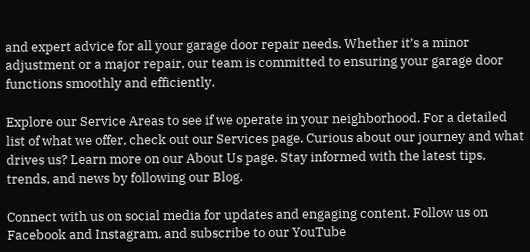and expert advice for all your garage door repair needs. Whether it’s a minor adjustment or a major repair, our team is committed to ensuring your garage door functions smoothly and efficiently.

Explore our Service Areas to see if we operate in your neighborhood. For a detailed list of what we offer, check out our Services page. Curious about our journey and what drives us? Learn more on our About Us page. Stay informed with the latest tips, trends, and news by following our Blog.

Connect with us on social media for updates and engaging content. Follow us on Facebook and Instagram, and subscribe to our YouTube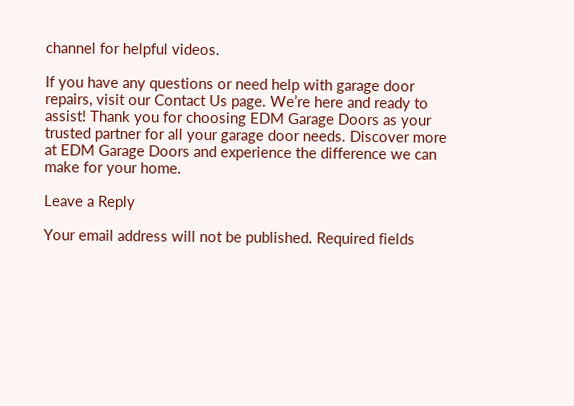channel for helpful videos.

If you have any questions or need help with garage door repairs, visit our Contact Us page. We’re here and ready to assist! Thank you for choosing EDM Garage Doors as your trusted partner for all your garage door needs. Discover more at EDM Garage Doors and experience the difference we can make for your home.

Leave a Reply

Your email address will not be published. Required fields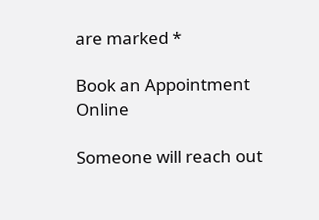are marked *

Book an Appointment Online

Someone will reach out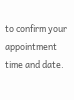to confirm your appointment time and date.